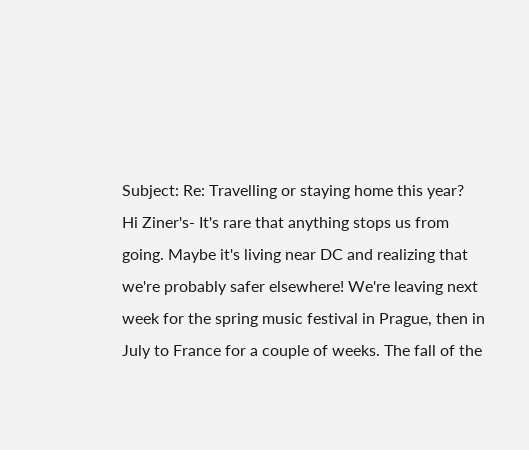Subject: Re: Travelling or staying home this year?
Hi Ziner's- It's rare that anything stops us from going. Maybe it's living near DC and realizing that we're probably safer elsewhere! We're leaving next week for the spring music festival in Prague, then in July to France for a couple of weeks. The fall of the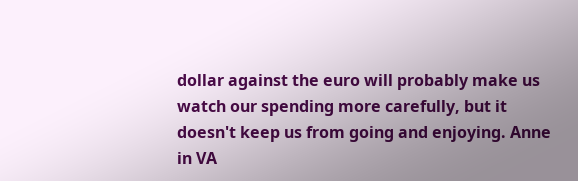dollar against the euro will probably make us watch our spending more carefully, but it doesn't keep us from going and enjoying. Anne in VA